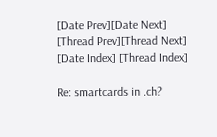[Date Prev][Date Next] [Thread Prev][Thread Next] [Date Index] [Thread Index]

Re: smartcards in .ch?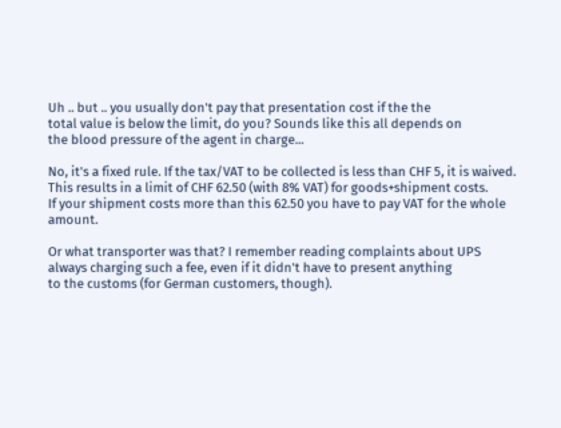Uh .. but .. you usually don't pay that presentation cost if the the
total value is below the limit, do you? Sounds like this all depends on
the blood pressure of the agent in charge...

No, it's a fixed rule. If the tax/VAT to be collected is less than CHF 5, it is waived.
This results in a limit of CHF 62.50 (with 8% VAT) for goods+shipment costs.
If your shipment costs more than this 62.50 you have to pay VAT for the whole amount.

Or what transporter was that? I remember reading complaints about UPS
always charging such a fee, even if it didn't have to present anything
to the customs (for German customers, though).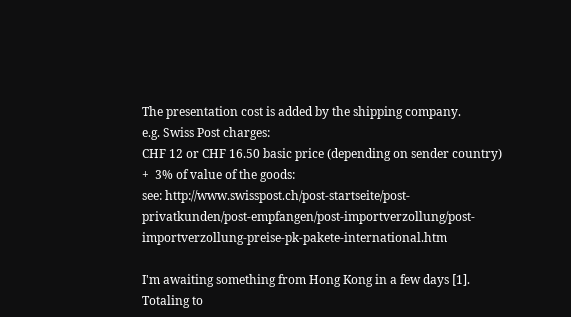The presentation cost is added by the shipping company.
e.g. Swiss Post charges:
CHF 12 or CHF 16.50 basic price (depending on sender country)
+  3% of value of the goods:
see: http://www.swisspost.ch/post-startseite/post-privatkunden/post-empfangen/post-importverzollung/post-importverzollung-preise-pk-pakete-international.htm

I'm awaiting something from Hong Kong in a few days [1]. Totaling to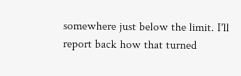somewhere just below the limit. I'll report back how that turned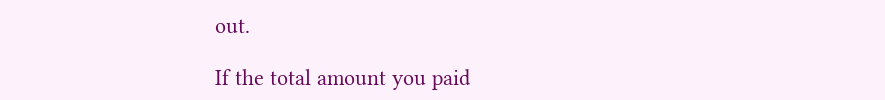out.

If the total amount you paid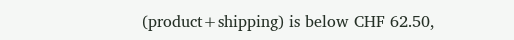(product+shipping) is below CHF 62.50,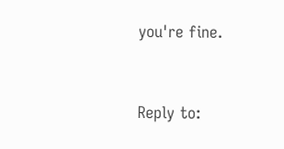you're fine.


Reply to: